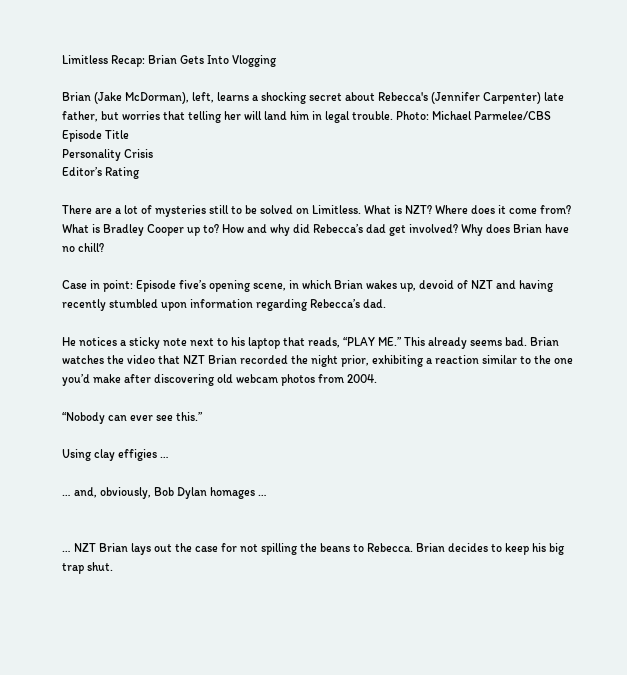Limitless Recap: Brian Gets Into Vlogging

Brian (Jake McDorman), left, learns a shocking secret about Rebecca's (Jennifer Carpenter) late father, but worries that telling her will land him in legal trouble. Photo: Michael Parmelee/CBS
Episode Title
Personality Crisis
Editor’s Rating

There are a lot of mysteries still to be solved on Limitless. What is NZT? Where does it come from? What is Bradley Cooper up to? How and why did Rebecca’s dad get involved? Why does Brian have no chill?

Case in point: Episode five’s opening scene, in which Brian wakes up, devoid of NZT and having recently stumbled upon information regarding Rebecca’s dad.

He notices a sticky note next to his laptop that reads, “PLAY ME.” This already seems bad. Brian watches the video that NZT Brian recorded the night prior, exhibiting a reaction similar to the one you’d make after discovering old webcam photos from 2004.

“Nobody can ever see this.”

Using clay effigies …

… and, obviously, Bob Dylan homages …


… NZT Brian lays out the case for not spilling the beans to Rebecca. Brian decides to keep his big trap shut.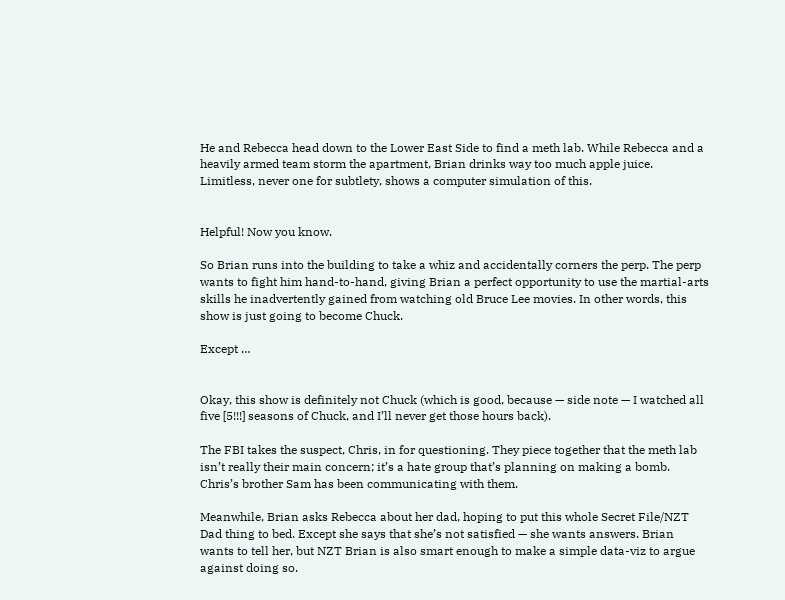He and Rebecca head down to the Lower East Side to find a meth lab. While Rebecca and a heavily armed team storm the apartment, Brian drinks way too much apple juice. Limitless, never one for subtlety, shows a computer simulation of this.


Helpful! Now you know.

So Brian runs into the building to take a whiz and accidentally corners the perp. The perp wants to fight him hand-to-hand, giving Brian a perfect opportunity to use the martial-arts skills he inadvertently gained from watching old Bruce Lee movies. In other words, this show is just going to become Chuck.

Except …


Okay, this show is definitely not Chuck (which is good, because — side note — I watched all five [5!!!] seasons of Chuck, and I’ll never get those hours back).

The FBI takes the suspect, Chris, in for questioning. They piece together that the meth lab isn’t really their main concern; it’s a hate group that’s planning on making a bomb. Chris’s brother Sam has been communicating with them.

Meanwhile, Brian asks Rebecca about her dad, hoping to put this whole Secret File/NZT Dad thing to bed. Except she says that she’s not satisfied — she wants answers. Brian wants to tell her, but NZT Brian is also smart enough to make a simple data-viz to argue against doing so.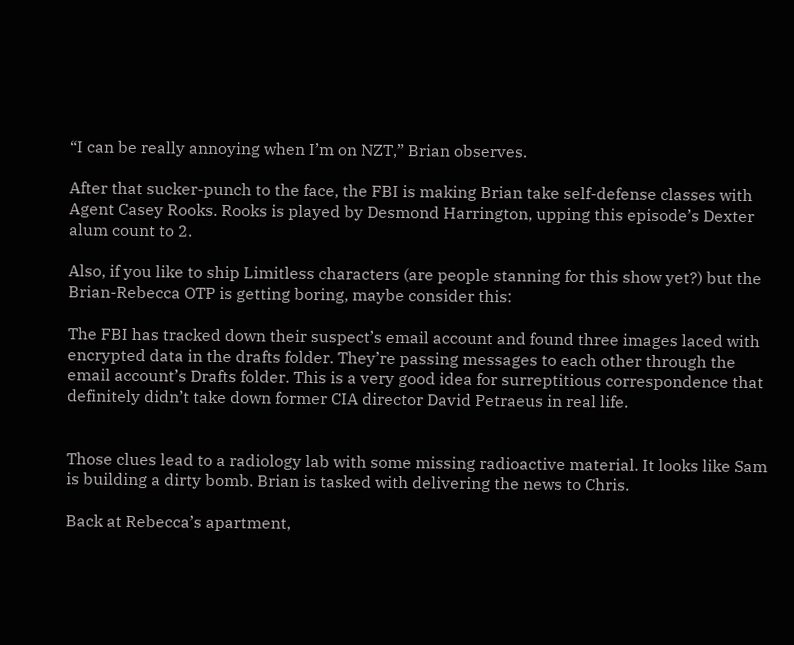“I can be really annoying when I’m on NZT,” Brian observes.

After that sucker-punch to the face, the FBI is making Brian take self-defense classes with Agent Casey Rooks. Rooks is played by Desmond Harrington, upping this episode’s Dexter alum count to 2.

Also, if you like to ship Limitless characters (are people stanning for this show yet?) but the Brian-Rebecca OTP is getting boring, maybe consider this:

The FBI has tracked down their suspect’s email account and found three images laced with encrypted data in the drafts folder. They’re passing messages to each other through the email account’s Drafts folder. This is a very good idea for surreptitious correspondence that definitely didn’t take down former CIA director David Petraeus in real life.


Those clues lead to a radiology lab with some missing radioactive material. It looks like Sam is building a dirty bomb. Brian is tasked with delivering the news to Chris.

Back at Rebecca’s apartment,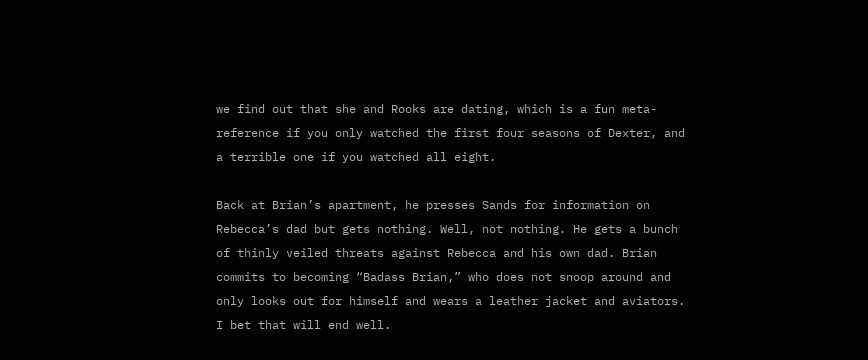we find out that she and Rooks are dating, which is a fun meta-reference if you only watched the first four seasons of Dexter, and a terrible one if you watched all eight.

Back at Brian’s apartment, he presses Sands for information on Rebecca’s dad but gets nothing. Well, not nothing. He gets a bunch of thinly veiled threats against Rebecca and his own dad. Brian commits to becoming “Badass Brian,” who does not snoop around and only looks out for himself and wears a leather jacket and aviators. I bet that will end well.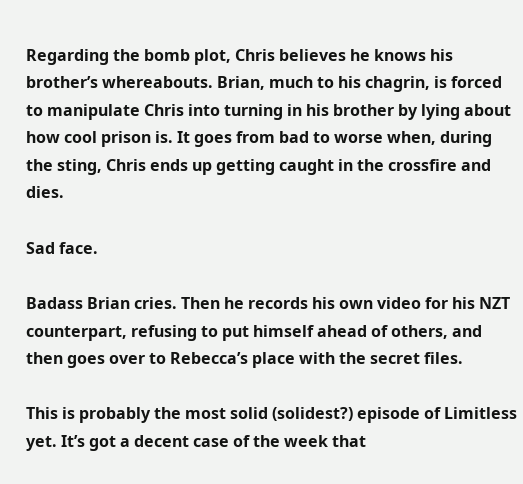Regarding the bomb plot, Chris believes he knows his brother’s whereabouts. Brian, much to his chagrin, is forced to manipulate Chris into turning in his brother by lying about how cool prison is. It goes from bad to worse when, during the sting, Chris ends up getting caught in the crossfire and dies.

Sad face.

Badass Brian cries. Then he records his own video for his NZT counterpart, refusing to put himself ahead of others, and then goes over to Rebecca’s place with the secret files.

This is probably the most solid (solidest?) episode of Limitless yet. It’s got a decent case of the week that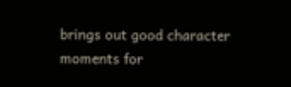brings out good character moments for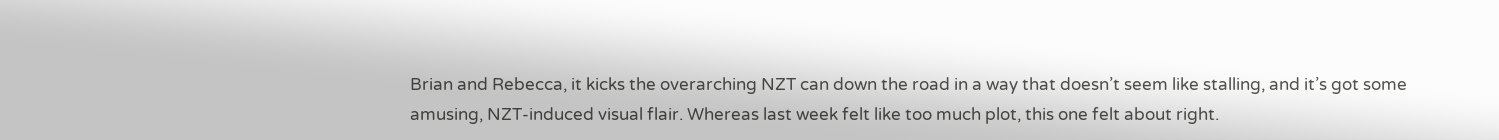Brian and Rebecca, it kicks the overarching NZT can down the road in a way that doesn’t seem like stalling, and it’s got some amusing, NZT-induced visual flair. Whereas last week felt like too much plot, this one felt about right.